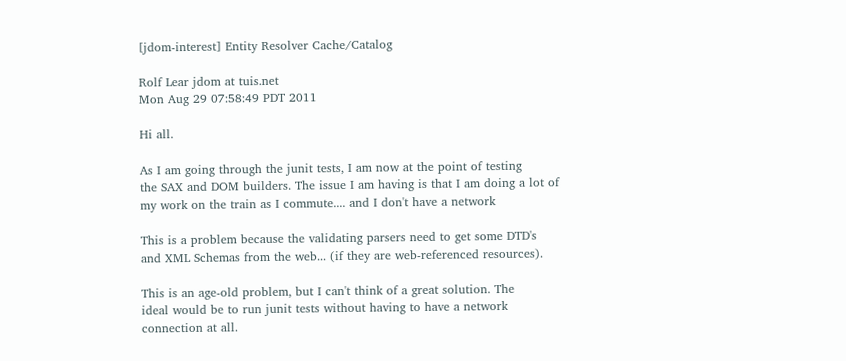[jdom-interest] Entity Resolver Cache/Catalog

Rolf Lear jdom at tuis.net
Mon Aug 29 07:58:49 PDT 2011

Hi all.

As I am going through the junit tests, I am now at the point of testing
the SAX and DOM builders. The issue I am having is that I am doing a lot of
my work on the train as I commute.... and I don't have a network

This is a problem because the validating parsers need to get some DTD's
and XML Schemas from the web... (if they are web-referenced resources).

This is an age-old problem, but I can't think of a great solution. The
ideal would be to run junit tests without having to have a network
connection at all.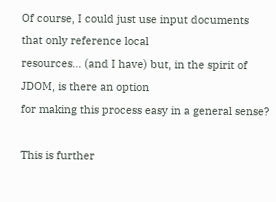Of course, I could just use input documents that only reference local
resources... (and I have) but, in the spirit of JDOM, is there an option
for making this process easy in a general sense?

This is further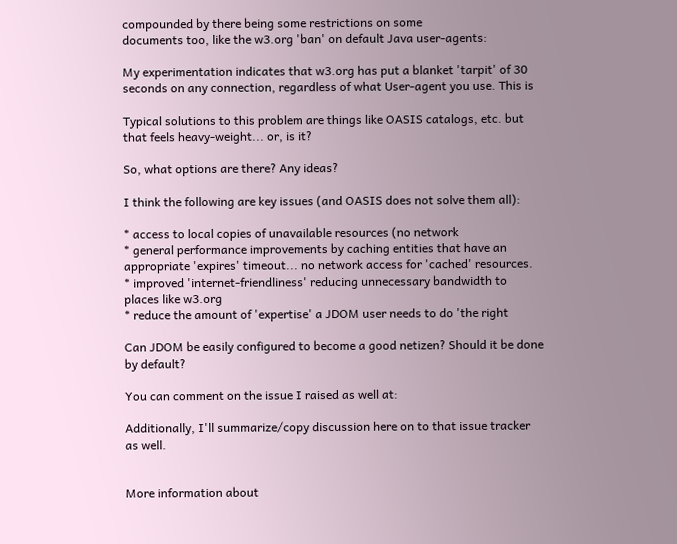compounded by there being some restrictions on some
documents too, like the w3.org 'ban' on default Java user-agents:

My experimentation indicates that w3.org has put a blanket 'tarpit' of 30
seconds on any connection, regardless of what User-agent you use. This is

Typical solutions to this problem are things like OASIS catalogs, etc. but
that feels heavy-weight... or, is it?

So, what options are there? Any ideas?

I think the following are key issues (and OASIS does not solve them all):

* access to local copies of unavailable resources (no network
* general performance improvements by caching entities that have an
appropriate 'expires' timeout... no network access for 'cached' resources.
* improved 'internet-friendliness' reducing unnecessary bandwidth to
places like w3.org
* reduce the amount of 'expertise' a JDOM user needs to do 'the right

Can JDOM be easily configured to become a good netizen? Should it be done
by default?

You can comment on the issue I raised as well at:

Additionally, I'll summarize/copy discussion here on to that issue tracker
as well.


More information about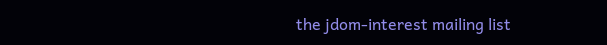the jdom-interest mailing list